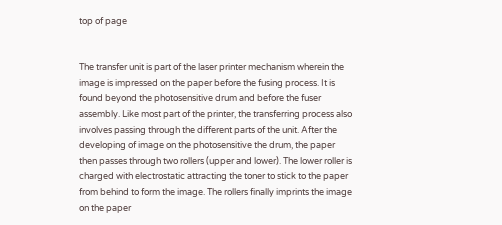top of page


The transfer unit is part of the laser printer mechanism wherein the image is impressed on the paper before the fusing process. It is found beyond the photosensitive drum and before the fuser assembly. Like most part of the printer, the transferring process also involves passing through the different parts of the unit. After the developing of image on the photosensitive the drum, the paper then passes through two rollers (upper and lower). The lower roller is charged with electrostatic attracting the toner to stick to the paper from behind to form the image. The rollers finally imprints the image on the paper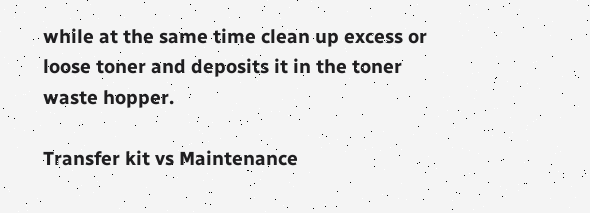while at the same time clean up excess or loose toner and deposits it in the toner waste hopper.

Transfer kit vs Maintenance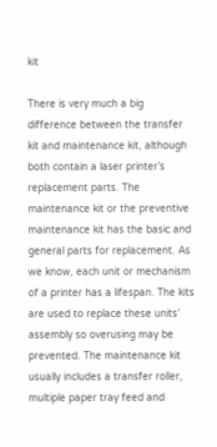kit

There is very much a big difference between the transfer kit and maintenance kit, although both contain a laser printer’s replacement parts. The maintenance kit or the preventive maintenance kit has the basic and general parts for replacement. As we know, each unit or mechanism of a printer has a lifespan. The kits are used to replace these units’ assembly so overusing may be prevented. The maintenance kit usually includes a transfer roller, multiple paper tray feed and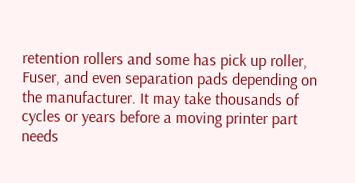retention rollers and some has pick up roller, Fuser, and even separation pads depending on the manufacturer. It may take thousands of cycles or years before a moving printer part needs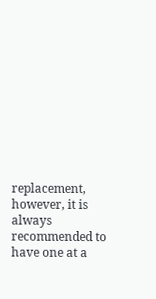replacement, however, it is always recommended to have one at a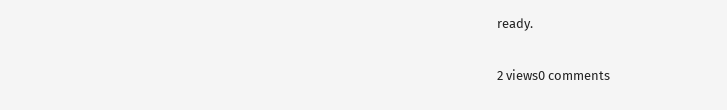ready.

2 views0 comments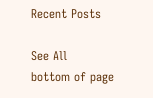Recent Posts

See All
bottom of page